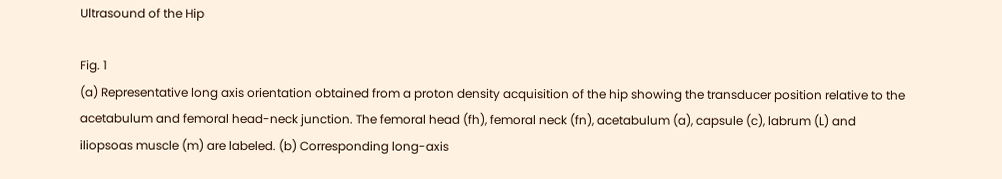Ultrasound of the Hip

Fig. 1
(a) Representative long axis orientation obtained from a proton density acquisition of the hip showing the transducer position relative to the acetabulum and femoral head-neck junction. The femoral head (fh), femoral neck (fn), acetabulum (a), capsule (c), labrum (L) and iliopsoas muscle (m) are labeled. (b) Corresponding long-axis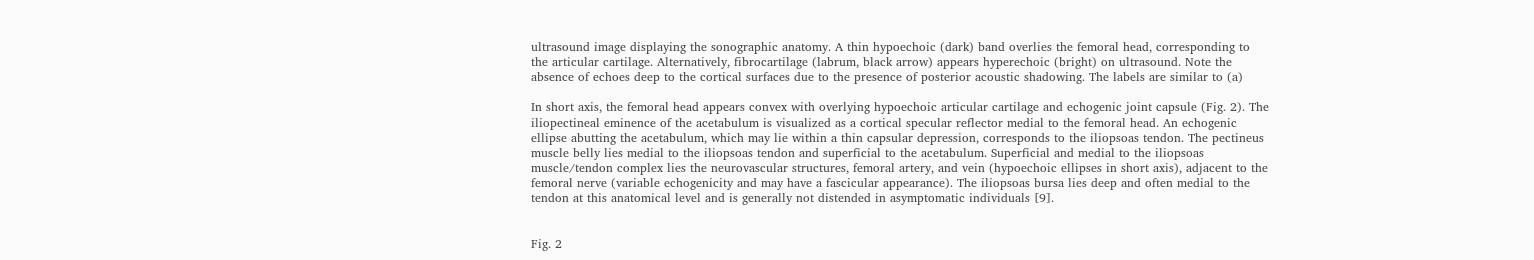ultrasound image displaying the sonographic anatomy. A thin hypoechoic (dark) band overlies the femoral head, corresponding to the articular cartilage. Alternatively, fibrocartilage (labrum, black arrow) appears hyperechoic (bright) on ultrasound. Note the absence of echoes deep to the cortical surfaces due to the presence of posterior acoustic shadowing. The labels are similar to (a)

In short axis, the femoral head appears convex with overlying hypoechoic articular cartilage and echogenic joint capsule (Fig. 2). The iliopectineal eminence of the acetabulum is visualized as a cortical specular reflector medial to the femoral head. An echogenic ellipse abutting the acetabulum, which may lie within a thin capsular depression, corresponds to the iliopsoas tendon. The pectineus muscle belly lies medial to the iliopsoas tendon and superficial to the acetabulum. Superficial and medial to the iliopsoas muscle/tendon complex lies the neurovascular structures, femoral artery, and vein (hypoechoic ellipses in short axis), adjacent to the femoral nerve (variable echogenicity and may have a fascicular appearance). The iliopsoas bursa lies deep and often medial to the tendon at this anatomical level and is generally not distended in asymptomatic individuals [9].


Fig. 2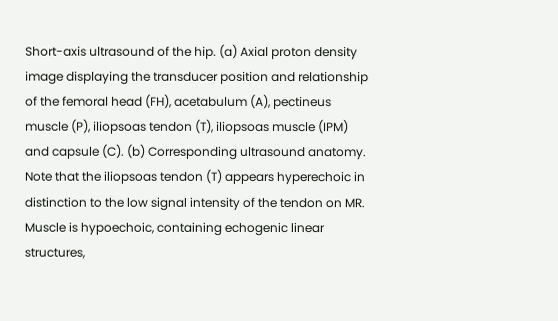Short-axis ultrasound of the hip. (a) Axial proton density image displaying the transducer position and relationship of the femoral head (FH), acetabulum (A), pectineus muscle (P), iliopsoas tendon (T), iliopsoas muscle (IPM) and capsule (C). (b) Corresponding ultrasound anatomy. Note that the iliopsoas tendon (T) appears hyperechoic in distinction to the low signal intensity of the tendon on MR. Muscle is hypoechoic, containing echogenic linear structures,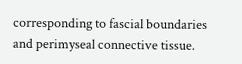corresponding to fascial boundaries and perimyseal connective tissue.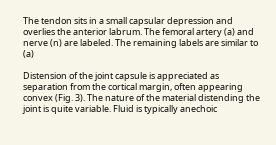The tendon sits in a small capsular depression and overlies the anterior labrum. The femoral artery (a) and nerve (n) are labeled. The remaining labels are similar to (a)

Distension of the joint capsule is appreciated as separation from the cortical margin, often appearing convex (Fig. 3). The nature of the material distending the joint is quite variable. Fluid is typically anechoic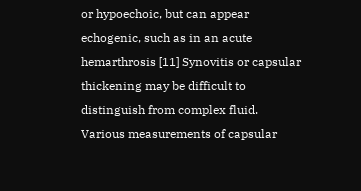or hypoechoic, but can appear echogenic, such as in an acute hemarthrosis [11] Synovitis or capsular thickening may be difficult to distinguish from complex fluid. Various measurements of capsular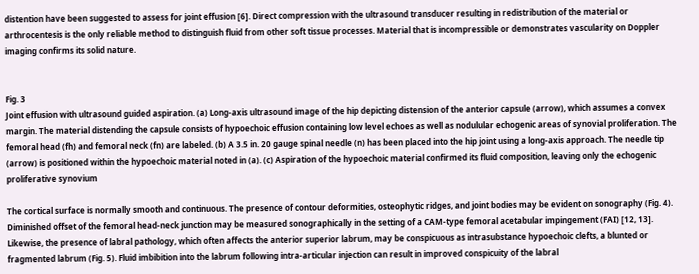distention have been suggested to assess for joint effusion [6]. Direct compression with the ultrasound transducer resulting in redistribution of the material or arthrocentesis is the only reliable method to distinguish fluid from other soft tissue processes. Material that is incompressible or demonstrates vascularity on Doppler imaging confirms its solid nature.


Fig. 3
Joint effusion with ultrasound guided aspiration. (a) Long-axis ultrasound image of the hip depicting distension of the anterior capsule (arrow), which assumes a convex margin. The material distending the capsule consists of hypoechoic effusion containing low level echoes as well as nodulular echogenic areas of synovial proliferation. The femoral head (fh) and femoral neck (fn) are labeled. (b) A 3.5 in. 20 gauge spinal needle (n) has been placed into the hip joint using a long-axis approach. The needle tip (arrow) is positioned within the hypoechoic material noted in (a). (c) Aspiration of the hypoechoic material confirmed its fluid composition, leaving only the echogenic proliferative synovium

The cortical surface is normally smooth and continuous. The presence of contour deformities, osteophytic ridges, and joint bodies may be evident on sonography (Fig. 4). Diminished offset of the femoral head-neck junction may be measured sonographically in the setting of a CAM-type femoral acetabular impingement (FAI) [12, 13]. Likewise, the presence of labral pathology, which often affects the anterior superior labrum, may be conspicuous as intrasubstance hypoechoic clefts, a blunted or fragmented labrum (Fig. 5). Fluid imbibition into the labrum following intra-articular injection can result in improved conspicuity of the labral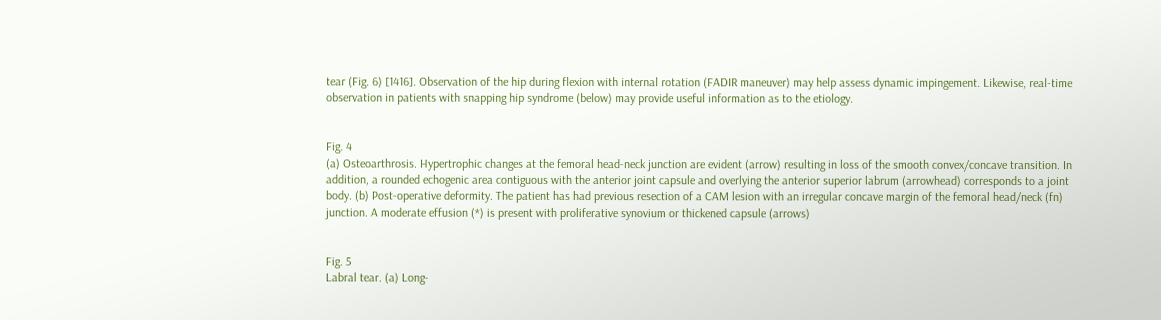tear (Fig. 6) [1416]. Observation of the hip during flexion with internal rotation (FADIR maneuver) may help assess dynamic impingement. Likewise, real-time observation in patients with snapping hip syndrome (below) may provide useful information as to the etiology.


Fig. 4
(a) Osteoarthrosis. Hypertrophic changes at the femoral head-neck junction are evident (arrow) resulting in loss of the smooth convex/concave transition. In addition, a rounded echogenic area contiguous with the anterior joint capsule and overlying the anterior superior labrum (arrowhead) corresponds to a joint body. (b) Post-operative deformity. The patient has had previous resection of a CAM lesion with an irregular concave margin of the femoral head/neck (fn) junction. A moderate effusion (*) is present with proliferative synovium or thickened capsule (arrows)


Fig. 5
Labral tear. (a) Long-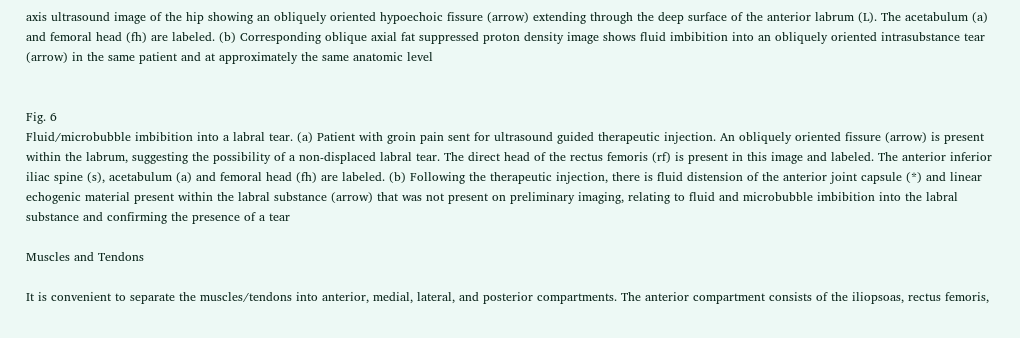axis ultrasound image of the hip showing an obliquely oriented hypoechoic fissure (arrow) extending through the deep surface of the anterior labrum (L). The acetabulum (a) and femoral head (fh) are labeled. (b) Corresponding oblique axial fat suppressed proton density image shows fluid imbibition into an obliquely oriented intrasubstance tear (arrow) in the same patient and at approximately the same anatomic level


Fig. 6
Fluid/microbubble imbibition into a labral tear. (a) Patient with groin pain sent for ultrasound guided therapeutic injection. An obliquely oriented fissure (arrow) is present within the labrum, suggesting the possibility of a non-displaced labral tear. The direct head of the rectus femoris (rf) is present in this image and labeled. The anterior inferior iliac spine (s), acetabulum (a) and femoral head (fh) are labeled. (b) Following the therapeutic injection, there is fluid distension of the anterior joint capsule (*) and linear echogenic material present within the labral substance (arrow) that was not present on preliminary imaging, relating to fluid and microbubble imbibition into the labral substance and confirming the presence of a tear

Muscles and Tendons

It is convenient to separate the muscles/tendons into anterior, medial, lateral, and posterior compartments. The anterior compartment consists of the iliopsoas, rectus femoris,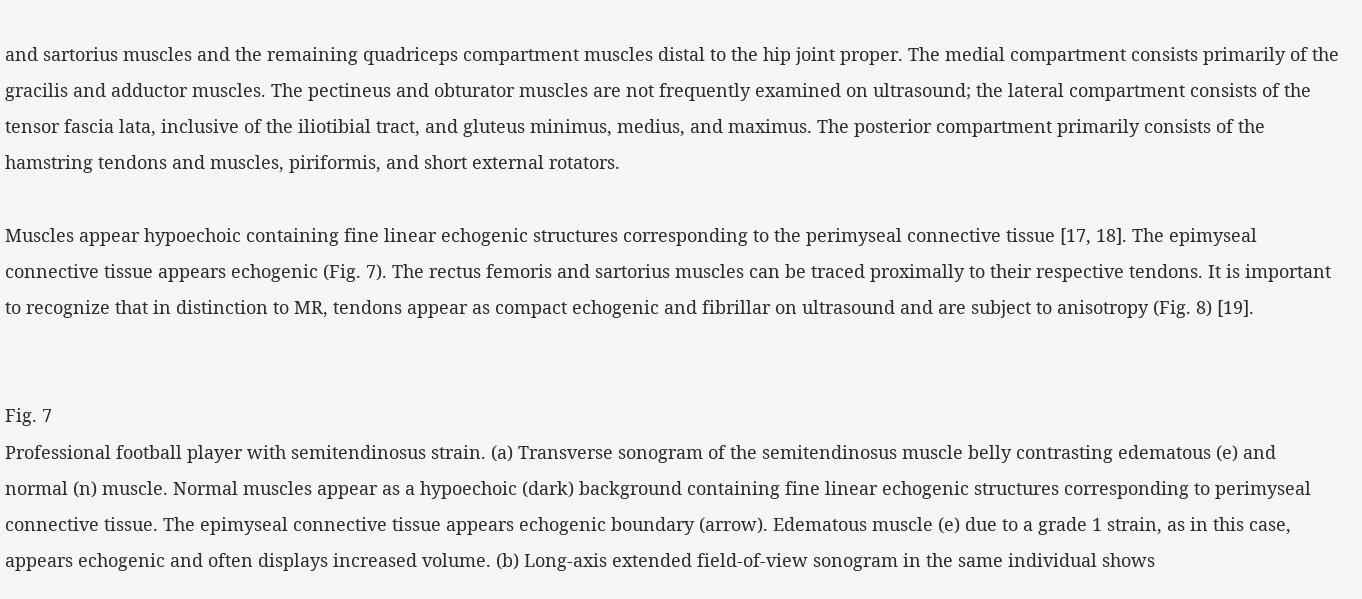and sartorius muscles and the remaining quadriceps compartment muscles distal to the hip joint proper. The medial compartment consists primarily of the gracilis and adductor muscles. The pectineus and obturator muscles are not frequently examined on ultrasound; the lateral compartment consists of the tensor fascia lata, inclusive of the iliotibial tract, and gluteus minimus, medius, and maximus. The posterior compartment primarily consists of the hamstring tendons and muscles, piriformis, and short external rotators.

Muscles appear hypoechoic containing fine linear echogenic structures corresponding to the perimyseal connective tissue [17, 18]. The epimyseal connective tissue appears echogenic (Fig. 7). The rectus femoris and sartorius muscles can be traced proximally to their respective tendons. It is important to recognize that in distinction to MR, tendons appear as compact echogenic and fibrillar on ultrasound and are subject to anisotropy (Fig. 8) [19].


Fig. 7
Professional football player with semitendinosus strain. (a) Transverse sonogram of the semitendinosus muscle belly contrasting edematous (e) and normal (n) muscle. Normal muscles appear as a hypoechoic (dark) background containing fine linear echogenic structures corresponding to perimyseal connective tissue. The epimyseal connective tissue appears echogenic boundary (arrow). Edematous muscle (e) due to a grade 1 strain, as in this case, appears echogenic and often displays increased volume. (b) Long-axis extended field-of-view sonogram in the same individual shows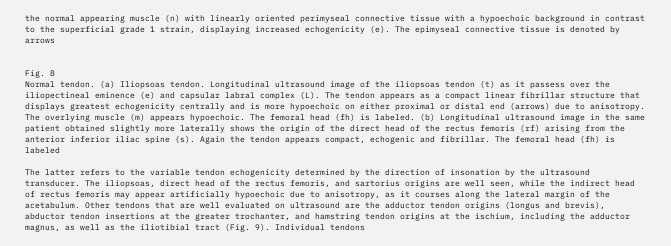the normal appearing muscle (n) with linearly oriented perimyseal connective tissue with a hypoechoic background in contrast to the superficial grade 1 strain, displaying increased echogenicity (e). The epimyseal connective tissue is denoted by arrows


Fig. 8
Normal tendon. (a) Iliopsoas tendon. Longitudinal ultrasound image of the iliopsoas tendon (t) as it passess over the iliopectineal eminence (e) and capsular labral complex (L). The tendon appears as a compact linear fibrillar structure that displays greatest echogenicity centrally and is more hypoechoic on either proximal or distal end (arrows) due to anisotropy. The overlying muscle (m) appears hypoechoic. The femoral head (fh) is labeled. (b) Longitudinal ultrasound image in the same patient obtained slightly more laterally shows the origin of the direct head of the rectus femoris (rf) arising from the anterior inferior iliac spine (s). Again the tendon appears compact, echogenic and fibrillar. The femoral head (fh) is labeled

The latter refers to the variable tendon echogenicity determined by the direction of insonation by the ultrasound transducer. The iliopsoas, direct head of the rectus femoris, and sartorius origins are well seen, while the indirect head of rectus femoris may appear artificially hypoechoic due to anisotropy, as it courses along the lateral margin of the acetabulum. Other tendons that are well evaluated on ultrasound are the adductor tendon origins (longus and brevis), abductor tendon insertions at the greater trochanter, and hamstring tendon origins at the ischium, including the adductor magnus, as well as the iliotibial tract (Fig. 9). Individual tendons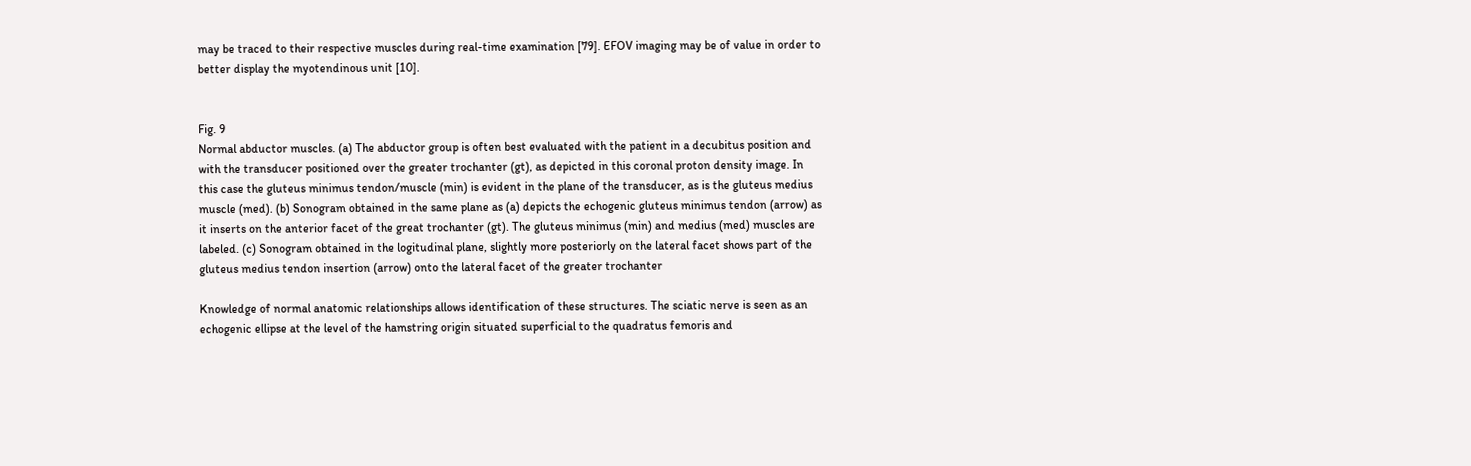may be traced to their respective muscles during real-time examination [79]. EFOV imaging may be of value in order to better display the myotendinous unit [10].


Fig. 9
Normal abductor muscles. (a) The abductor group is often best evaluated with the patient in a decubitus position and with the transducer positioned over the greater trochanter (gt), as depicted in this coronal proton density image. In this case the gluteus minimus tendon/muscle (min) is evident in the plane of the transducer, as is the gluteus medius muscle (med). (b) Sonogram obtained in the same plane as (a) depicts the echogenic gluteus minimus tendon (arrow) as it inserts on the anterior facet of the great trochanter (gt). The gluteus minimus (min) and medius (med) muscles are labeled. (c) Sonogram obtained in the logitudinal plane, slightly more posteriorly on the lateral facet shows part of the gluteus medius tendon insertion (arrow) onto the lateral facet of the greater trochanter

Knowledge of normal anatomic relationships allows identification of these structures. The sciatic nerve is seen as an echogenic ellipse at the level of the hamstring origin situated superficial to the quadratus femoris and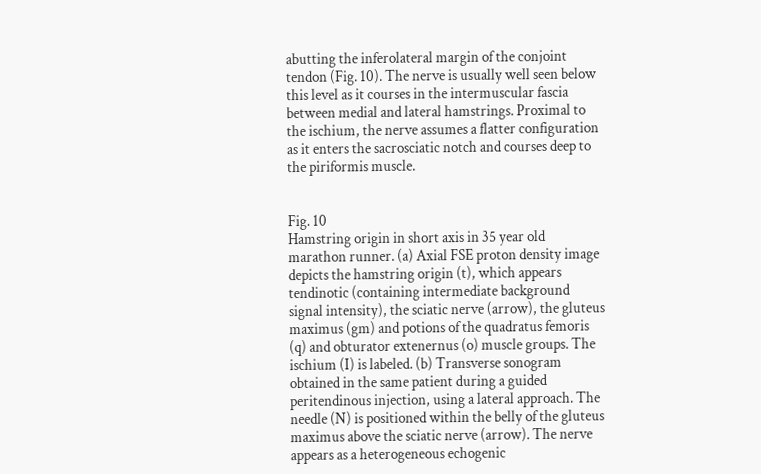abutting the inferolateral margin of the conjoint tendon (Fig. 10). The nerve is usually well seen below this level as it courses in the intermuscular fascia between medial and lateral hamstrings. Proximal to the ischium, the nerve assumes a flatter configuration as it enters the sacrosciatic notch and courses deep to the piriformis muscle.


Fig. 10
Hamstring origin in short axis in 35 year old marathon runner. (a) Axial FSE proton density image depicts the hamstring origin (t), which appears tendinotic (containing intermediate background signal intensity), the sciatic nerve (arrow), the gluteus maximus (gm) and potions of the quadratus femoris (q) and obturator extenernus (o) muscle groups. The ischium (I) is labeled. (b) Transverse sonogram obtained in the same patient during a guided peritendinous injection, using a lateral approach. The needle (N) is positioned within the belly of the gluteus maximus above the sciatic nerve (arrow). The nerve appears as a heterogeneous echogenic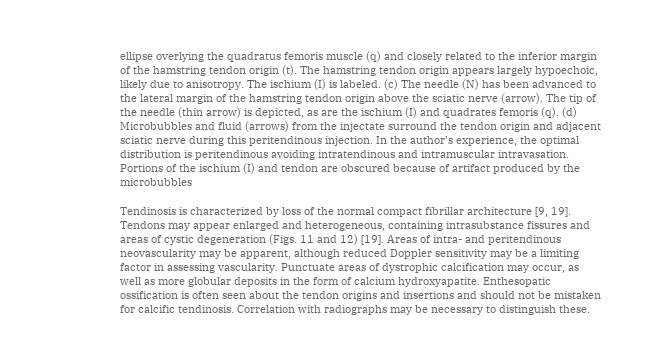ellipse overlying the quadratus femoris muscle (q) and closely related to the inferior margin of the hamstring tendon origin (t). The hamstring tendon origin appears largely hypoechoic, likely due to anisotropy. The ischium (I) is labeled. (c) The needle (N) has been advanced to the lateral margin of the hamstring tendon origin above the sciatic nerve (arrow). The tip of the needle (thin arrow) is depicted, as are the ischium (I) and quadrates femoris (q). (d) Microbubbles and fluid (arrows) from the injectate surround the tendon origin and adjacent sciatic nerve during this peritendinous injection. In the author’s experience, the optimal distribution is peritendinous avoiding intratendinous and intramuscular intravasation. Portions of the ischium (I) and tendon are obscured because of artifact produced by the microbubbles

Tendinosis is characterized by loss of the normal compact fibrillar architecture [9, 19]. Tendons may appear enlarged and heterogeneous, containing intrasubstance fissures and areas of cystic degeneration (Figs. 11 and 12) [19]. Areas of intra- and peritendinous neovascularity may be apparent, although reduced Doppler sensitivity may be a limiting factor in assessing vascularity. Punctuate areas of dystrophic calcification may occur, as well as more globular deposits in the form of calcium hydroxyapatite. Enthesopatic ossification is often seen about the tendon origins and insertions and should not be mistaken for calcific tendinosis. Correlation with radiographs may be necessary to distinguish these.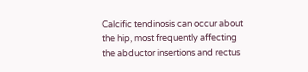Calcific tendinosis can occur about the hip, most frequently affecting the abductor insertions and rectus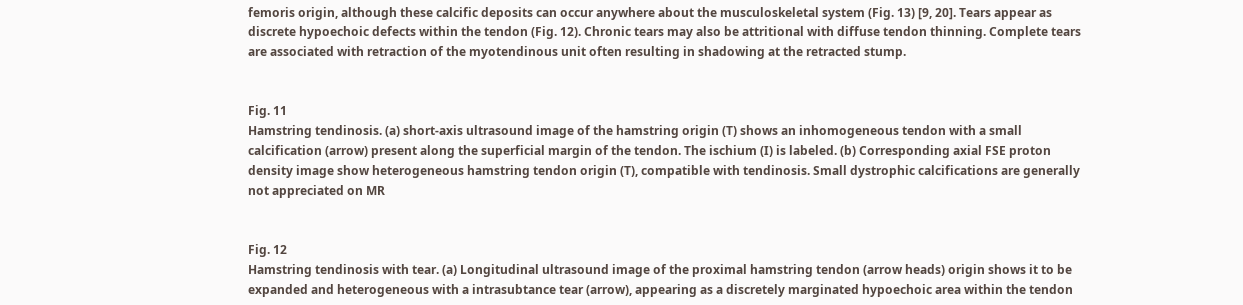femoris origin, although these calcific deposits can occur anywhere about the musculoskeletal system (Fig. 13) [9, 20]. Tears appear as discrete hypoechoic defects within the tendon (Fig. 12). Chronic tears may also be attritional with diffuse tendon thinning. Complete tears are associated with retraction of the myotendinous unit often resulting in shadowing at the retracted stump.


Fig. 11
Hamstring tendinosis. (a) short-axis ultrasound image of the hamstring origin (T) shows an inhomogeneous tendon with a small calcification (arrow) present along the superficial margin of the tendon. The ischium (I) is labeled. (b) Corresponding axial FSE proton density image show heterogeneous hamstring tendon origin (T), compatible with tendinosis. Small dystrophic calcifications are generally not appreciated on MR


Fig. 12
Hamstring tendinosis with tear. (a) Longitudinal ultrasound image of the proximal hamstring tendon (arrow heads) origin shows it to be expanded and heterogeneous with a intrasubtance tear (arrow), appearing as a discretely marginated hypoechoic area within the tendon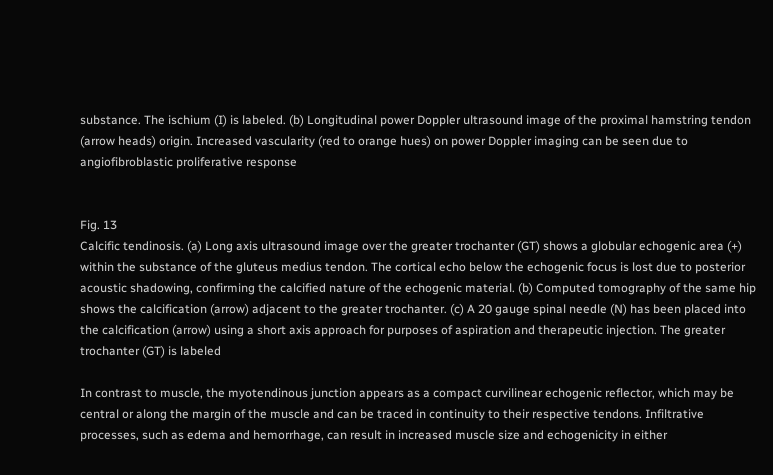substance. The ischium (I) is labeled. (b) Longitudinal power Doppler ultrasound image of the proximal hamstring tendon (arrow heads) origin. Increased vascularity (red to orange hues) on power Doppler imaging can be seen due to angiofibroblastic proliferative response


Fig. 13
Calcific tendinosis. (a) Long axis ultrasound image over the greater trochanter (GT) shows a globular echogenic area (+) within the substance of the gluteus medius tendon. The cortical echo below the echogenic focus is lost due to posterior acoustic shadowing, confirming the calcified nature of the echogenic material. (b) Computed tomography of the same hip shows the calcification (arrow) adjacent to the greater trochanter. (c) A 20 gauge spinal needle (N) has been placed into the calcification (arrow) using a short axis approach for purposes of aspiration and therapeutic injection. The greater trochanter (GT) is labeled

In contrast to muscle, the myotendinous junction appears as a compact curvilinear echogenic reflector, which may be central or along the margin of the muscle and can be traced in continuity to their respective tendons. Infiltrative processes, such as edema and hemorrhage, can result in increased muscle size and echogenicity in either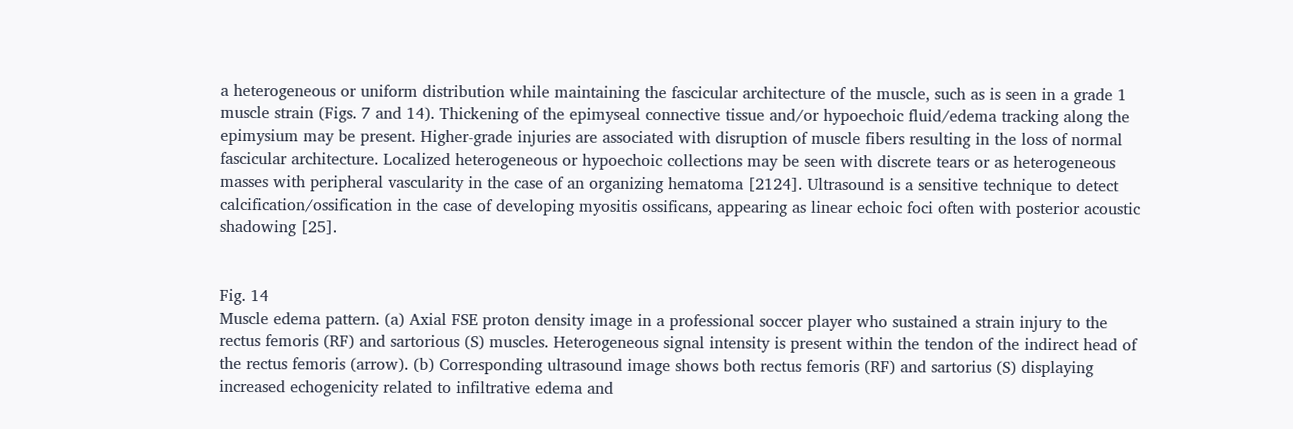a heterogeneous or uniform distribution while maintaining the fascicular architecture of the muscle, such as is seen in a grade 1 muscle strain (Figs. 7 and 14). Thickening of the epimyseal connective tissue and/or hypoechoic fluid/edema tracking along the epimysium may be present. Higher-grade injuries are associated with disruption of muscle fibers resulting in the loss of normal fascicular architecture. Localized heterogeneous or hypoechoic collections may be seen with discrete tears or as heterogeneous masses with peripheral vascularity in the case of an organizing hematoma [2124]. Ultrasound is a sensitive technique to detect calcification/ossification in the case of developing myositis ossificans, appearing as linear echoic foci often with posterior acoustic shadowing [25].


Fig. 14
Muscle edema pattern. (a) Axial FSE proton density image in a professional soccer player who sustained a strain injury to the rectus femoris (RF) and sartorious (S) muscles. Heterogeneous signal intensity is present within the tendon of the indirect head of the rectus femoris (arrow). (b) Corresponding ultrasound image shows both rectus femoris (RF) and sartorius (S) displaying increased echogenicity related to infiltrative edema and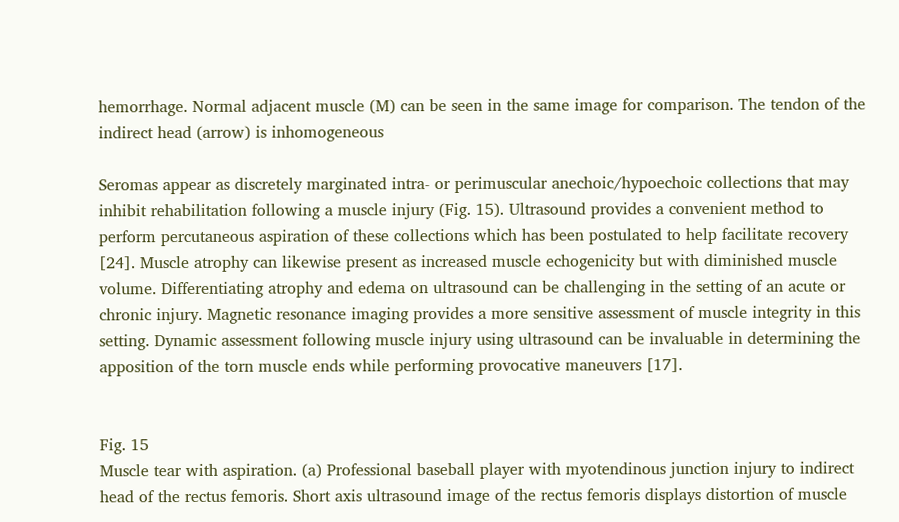hemorrhage. Normal adjacent muscle (M) can be seen in the same image for comparison. The tendon of the indirect head (arrow) is inhomogeneous

Seromas appear as discretely marginated intra- or perimuscular anechoic/hypoechoic collections that may inhibit rehabilitation following a muscle injury (Fig. 15). Ultrasound provides a convenient method to perform percutaneous aspiration of these collections which has been postulated to help facilitate recovery [24]. Muscle atrophy can likewise present as increased muscle echogenicity but with diminished muscle volume. Differentiating atrophy and edema on ultrasound can be challenging in the setting of an acute or chronic injury. Magnetic resonance imaging provides a more sensitive assessment of muscle integrity in this setting. Dynamic assessment following muscle injury using ultrasound can be invaluable in determining the apposition of the torn muscle ends while performing provocative maneuvers [17].


Fig. 15
Muscle tear with aspiration. (a) Professional baseball player with myotendinous junction injury to indirect head of the rectus femoris. Short axis ultrasound image of the rectus femoris displays distortion of muscle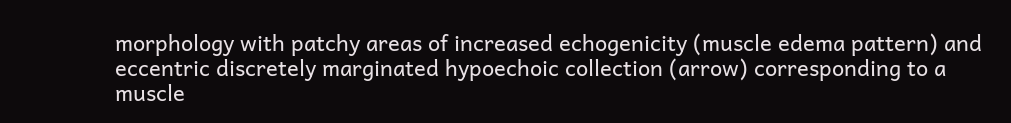morphology with patchy areas of increased echogenicity (muscle edema pattern) and eccentric discretely marginated hypoechoic collection (arrow) corresponding to a muscle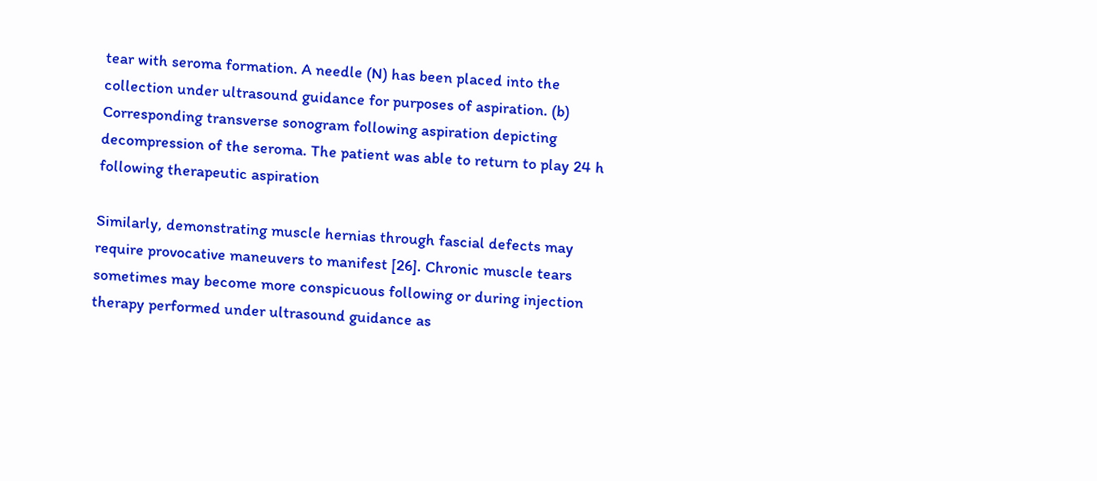tear with seroma formation. A needle (N) has been placed into the collection under ultrasound guidance for purposes of aspiration. (b) Corresponding transverse sonogram following aspiration depicting decompression of the seroma. The patient was able to return to play 24 h following therapeutic aspiration

Similarly, demonstrating muscle hernias through fascial defects may require provocative maneuvers to manifest [26]. Chronic muscle tears sometimes may become more conspicuous following or during injection therapy performed under ultrasound guidance as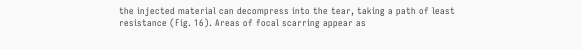the injected material can decompress into the tear, taking a path of least resistance (Fig. 16). Areas of focal scarring appear as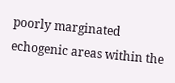poorly marginated echogenic areas within the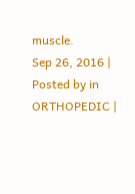muscle.
Sep 26, 2016 | Posted by in ORTHOPEDIC |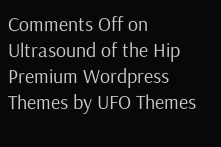Comments Off on Ultrasound of the Hip
Premium Wordpress Themes by UFO Themes